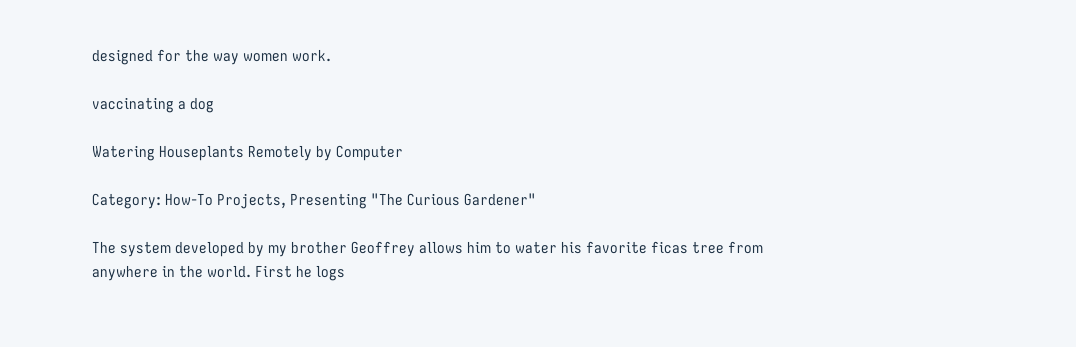designed for the way women work.

vaccinating a dog

Watering Houseplants Remotely by Computer

Category: How-To Projects, Presenting "The Curious Gardener"

The system developed by my brother Geoffrey allows him to water his favorite ficas tree from anywhere in the world. First he logs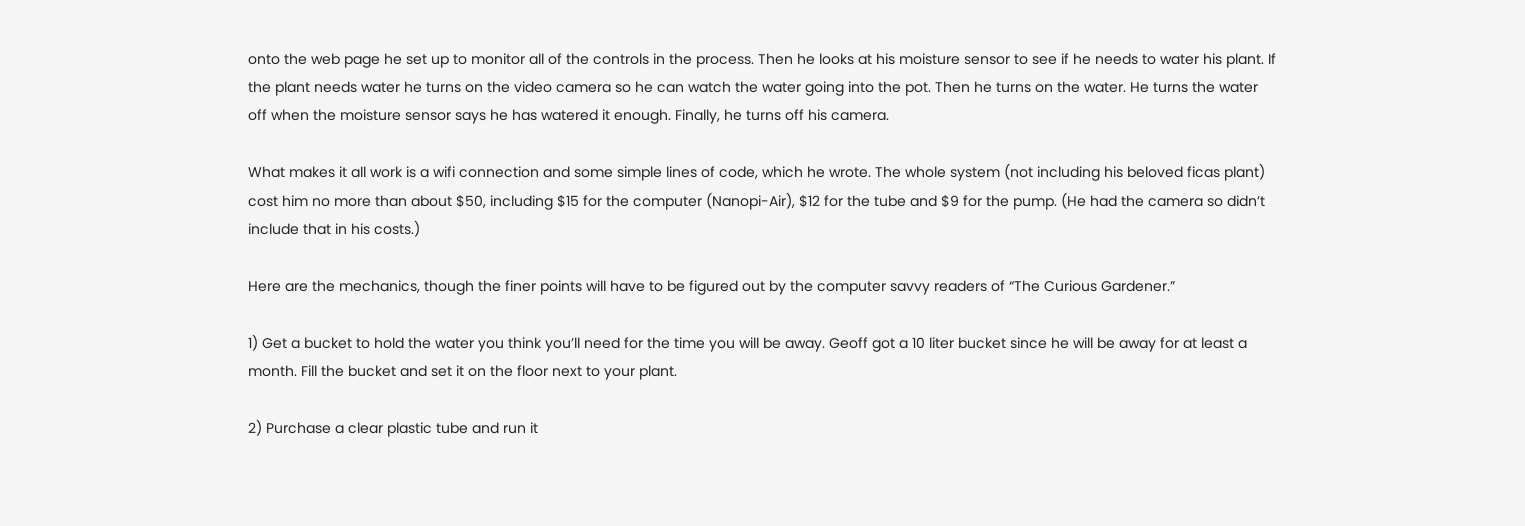onto the web page he set up to monitor all of the controls in the process. Then he looks at his moisture sensor to see if he needs to water his plant. If the plant needs water he turns on the video camera so he can watch the water going into the pot. Then he turns on the water. He turns the water off when the moisture sensor says he has watered it enough. Finally, he turns off his camera.

What makes it all work is a wifi connection and some simple lines of code, which he wrote. The whole system (not including his beloved ficas plant) cost him no more than about $50, including $15 for the computer (Nanopi-Air), $12 for the tube and $9 for the pump. (He had the camera so didn’t include that in his costs.)

Here are the mechanics, though the finer points will have to be figured out by the computer savvy readers of “The Curious Gardener.”

1) Get a bucket to hold the water you think you’ll need for the time you will be away. Geoff got a 10 liter bucket since he will be away for at least a month. Fill the bucket and set it on the floor next to your plant.

2) Purchase a clear plastic tube and run it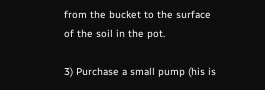from the bucket to the surface of the soil in the pot.

3) Purchase a small pump (his is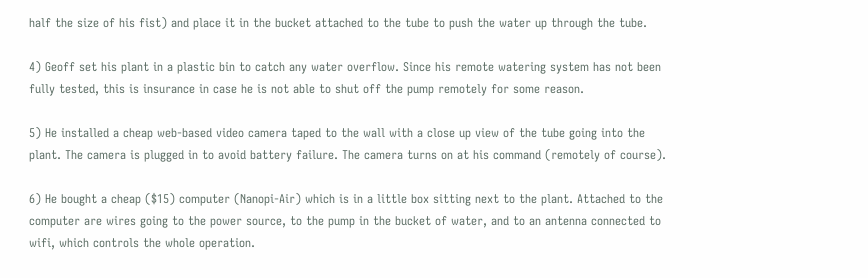half the size of his fist) and place it in the bucket attached to the tube to push the water up through the tube.

4) Geoff set his plant in a plastic bin to catch any water overflow. Since his remote watering system has not been fully tested, this is insurance in case he is not able to shut off the pump remotely for some reason.

5) He installed a cheap web-based video camera taped to the wall with a close up view of the tube going into the plant. The camera is plugged in to avoid battery failure. The camera turns on at his command (remotely of course).

6) He bought a cheap ($15) computer (Nanopi-Air) which is in a little box sitting next to the plant. Attached to the computer are wires going to the power source, to the pump in the bucket of water, and to an antenna connected to wifi, which controls the whole operation.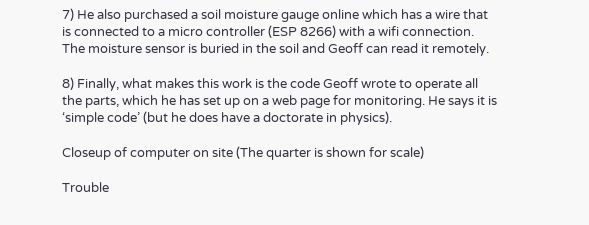7) He also purchased a soil moisture gauge online which has a wire that is connected to a micro controller (ESP 8266) with a wifi connection. The moisture sensor is buried in the soil and Geoff can read it remotely.

8) Finally, what makes this work is the code Geoff wrote to operate all the parts, which he has set up on a web page for monitoring. He says it is ‘simple code’ (but he does have a doctorate in physics).

Closeup of computer on site (The quarter is shown for scale)

Trouble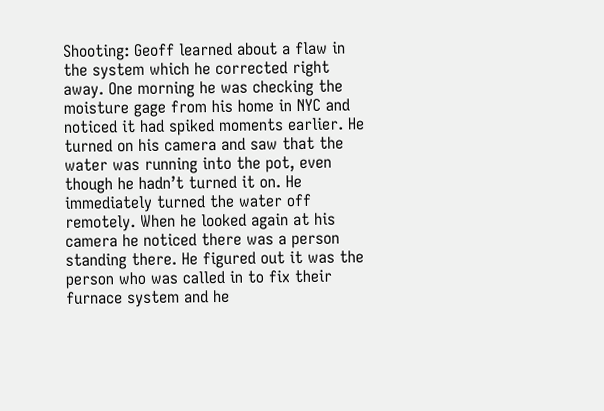Shooting: Geoff learned about a flaw in the system which he corrected right away. One morning he was checking the moisture gage from his home in NYC and noticed it had spiked moments earlier. He turned on his camera and saw that the water was running into the pot, even though he hadn’t turned it on. He immediately turned the water off remotely. When he looked again at his camera he noticed there was a person standing there. He figured out it was the person who was called in to fix their furnace system and he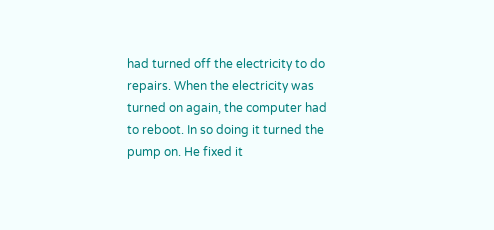had turned off the electricity to do repairs. When the electricity was turned on again, the computer had to reboot. In so doing it turned the pump on. He fixed it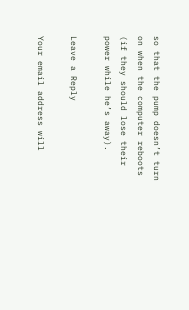so that the pump doesn’t turn on when the computer reboots (if they should lose their power while he’s away).

Leave a Reply

Your email address will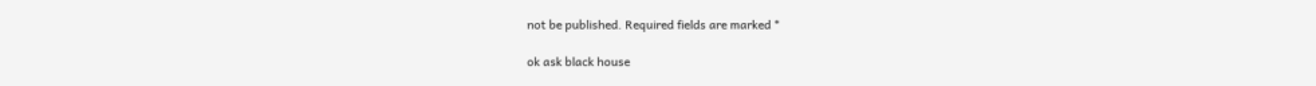not be published. Required fields are marked *

ok ask black house